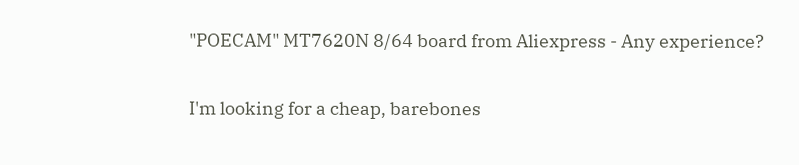"POECAM" MT7620N 8/64 board from Aliexpress - Any experience?

I'm looking for a cheap, barebones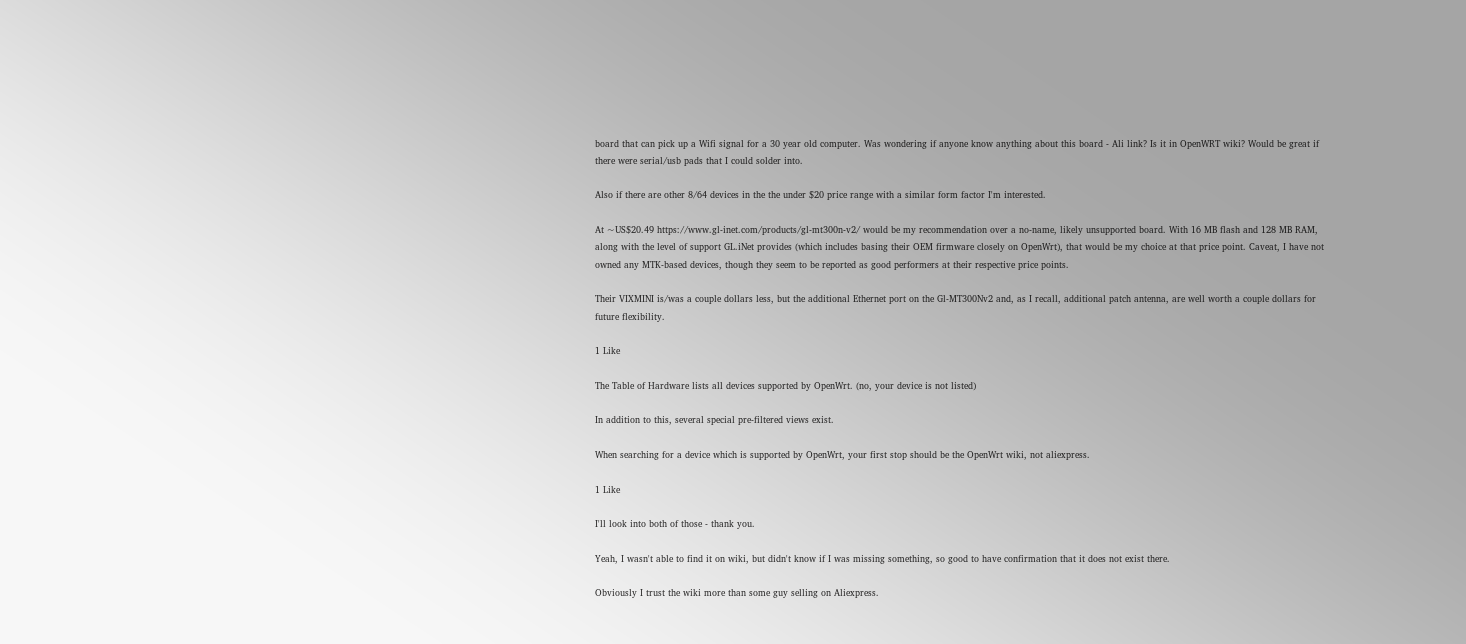board that can pick up a Wifi signal for a 30 year old computer. Was wondering if anyone know anything about this board - Ali link? Is it in OpenWRT wiki? Would be great if there were serial/usb pads that I could solder into.

Also if there are other 8/64 devices in the the under $20 price range with a similar form factor I'm interested.

At ~US$20.49 https://www.gl-inet.com/products/gl-mt300n-v2/ would be my recommendation over a no-name, likely unsupported board. With 16 MB flash and 128 MB RAM, along with the level of support GL.iNet provides (which includes basing their OEM firmware closely on OpenWrt), that would be my choice at that price point. Caveat, I have not owned any MTK-based devices, though they seem to be reported as good performers at their respective price points.

Their VIXMINI is/was a couple dollars less, but the additional Ethernet port on the Gl-MT300Nv2 and, as I recall, additional patch antenna, are well worth a couple dollars for future flexibility.

1 Like

The Table of Hardware lists all devices supported by OpenWrt. (no, your device is not listed)

In addition to this, several special pre-filtered views exist.

When searching for a device which is supported by OpenWrt, your first stop should be the OpenWrt wiki, not aliexpress.

1 Like

I'll look into both of those - thank you.

Yeah, I wasn't able to find it on wiki, but didn't know if I was missing something, so good to have confirmation that it does not exist there.

Obviously I trust the wiki more than some guy selling on Aliexpress.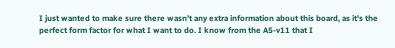I just wanted to make sure there wasn't any extra information about this board, as it's the perfect form factor for what I want to do. I know from the A5-v11 that I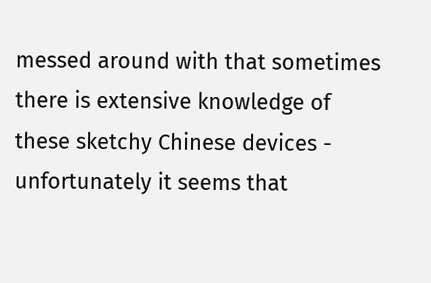messed around with that sometimes there is extensive knowledge of these sketchy Chinese devices - unfortunately it seems that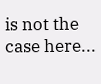is not the case here...